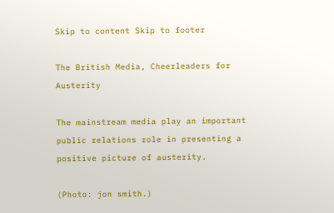Skip to content Skip to footer

The British Media, Cheerleaders for Austerity

The mainstream media play an important public relations role in presenting a positive picture of austerity.

(Photo: jon smith.)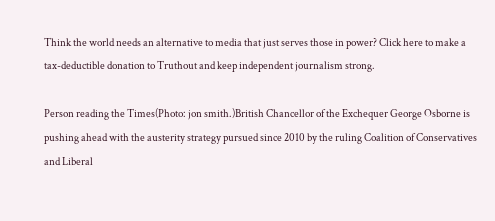Think the world needs an alternative to media that just serves those in power? Click here to make a tax-deductible donation to Truthout and keep independent journalism strong.

Person reading the Times(Photo: jon smith.)British Chancellor of the Exchequer George Osborne is pushing ahead with the austerity strategy pursued since 2010 by the ruling Coalition of Conservatives and Liberal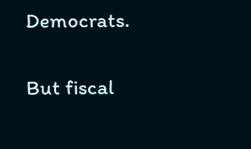Democrats.

But fiscal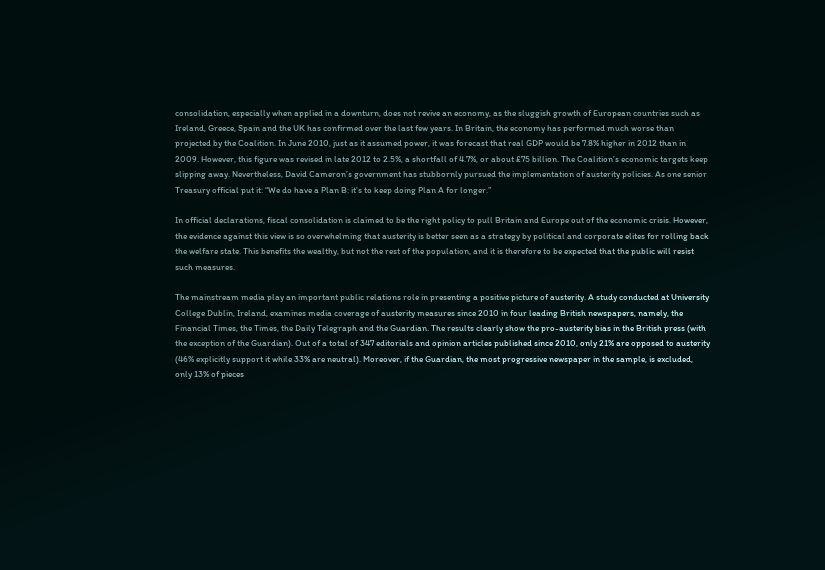consolidation, especially when applied in a downturn, does not revive an economy, as the sluggish growth of European countries such as Ireland, Greece, Spain and the UK has confirmed over the last few years. In Britain, the economy has performed much worse than projected by the Coalition. In June 2010, just as it assumed power, it was forecast that real GDP would be 7.8% higher in 2012 than in 2009. However, this figure was revised in late 2012 to 2.5%, a shortfall of 4.7%, or about £75 billion. The Coalition’s economic targets keep slipping away. Nevertheless, David Cameron’s government has stubbornly pursued the implementation of austerity policies. As one senior Treasury official put it: “We do have a Plan B: it’s to keep doing Plan A for longer.”

In official declarations, fiscal consolidation is claimed to be the right policy to pull Britain and Europe out of the economic crisis. However, the evidence against this view is so overwhelming that austerity is better seen as a strategy by political and corporate elites for rolling back the welfare state. This benefits the wealthy, but not the rest of the population, and it is therefore to be expected that the public will resist such measures.

The mainstream media play an important public relations role in presenting a positive picture of austerity. A study conducted at University College Dublin, Ireland, examines media coverage of austerity measures since 2010 in four leading British newspapers, namely, the Financial Times, the Times, the Daily Telegraph and the Guardian. The results clearly show the pro-austerity bias in the British press (with the exception of the Guardian). Out of a total of 347 editorials and opinion articles published since 2010, only 21% are opposed to austerity (46% explicitly support it while 33% are neutral). Moreover, if the Guardian, the most progressive newspaper in the sample, is excluded, only 13% of pieces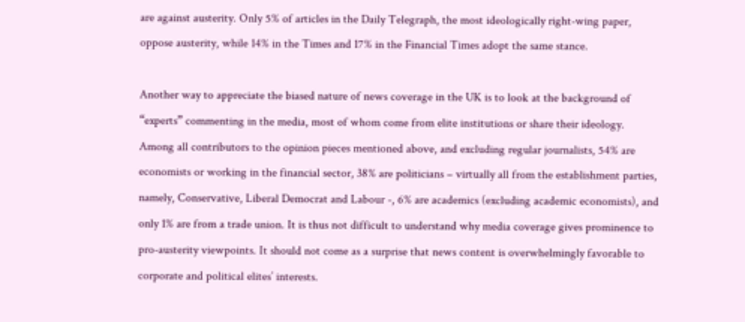are against austerity. Only 5% of articles in the Daily Telegraph, the most ideologically right-wing paper, oppose austerity, while 14% in the Times and 17% in the Financial Times adopt the same stance.

Another way to appreciate the biased nature of news coverage in the UK is to look at the background of “experts” commenting in the media, most of whom come from elite institutions or share their ideology. Among all contributors to the opinion pieces mentioned above, and excluding regular journalists, 54% are economists or working in the financial sector, 38% are politicians – virtually all from the establishment parties, namely, Conservative, Liberal Democrat and Labour -, 6% are academics (excluding academic economists), and only 1% are from a trade union. It is thus not difficult to understand why media coverage gives prominence to pro-austerity viewpoints. It should not come as a surprise that news content is overwhelmingly favorable to corporate and political elites’ interests.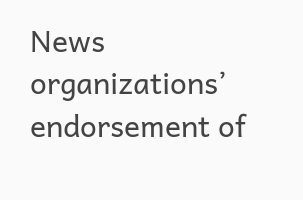News organizations’ endorsement of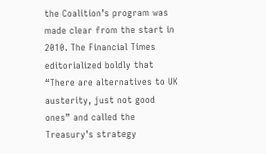the Coalition’s program was made clear from the start in 2010. The Financial Times editorialized boldly that “There are alternatives to UK austerity, just not good ones” and called the Treasury’s strategy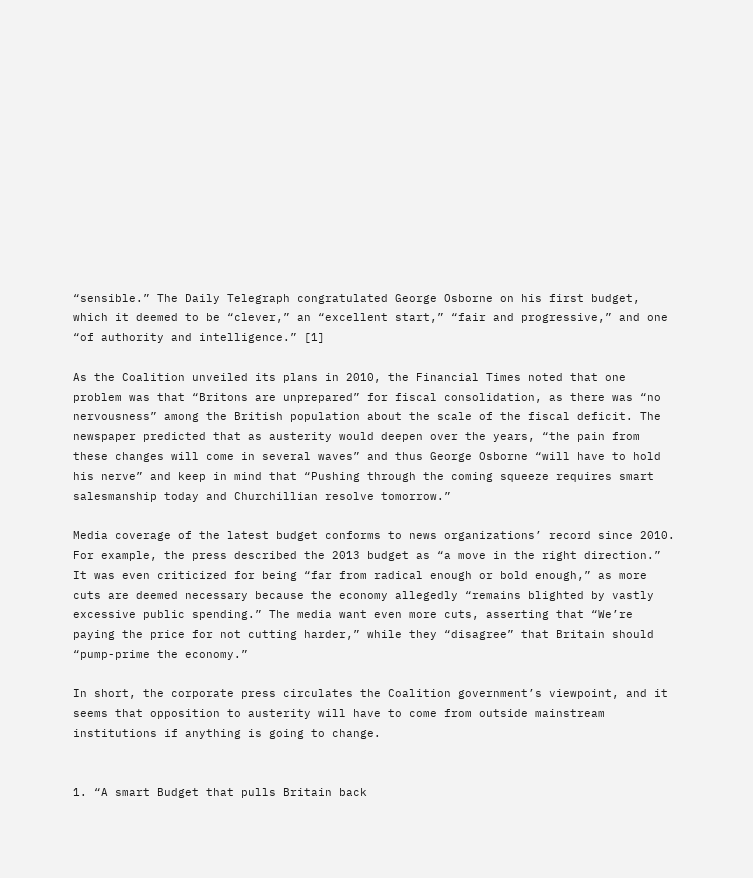“sensible.” The Daily Telegraph congratulated George Osborne on his first budget, which it deemed to be “clever,” an “excellent start,” “fair and progressive,” and one “of authority and intelligence.” [1]

As the Coalition unveiled its plans in 2010, the Financial Times noted that one problem was that “Britons are unprepared” for fiscal consolidation, as there was “no nervousness” among the British population about the scale of the fiscal deficit. The newspaper predicted that as austerity would deepen over the years, “the pain from these changes will come in several waves” and thus George Osborne “will have to hold his nerve” and keep in mind that “Pushing through the coming squeeze requires smart salesmanship today and Churchillian resolve tomorrow.”

Media coverage of the latest budget conforms to news organizations’ record since 2010. For example, the press described the 2013 budget as “a move in the right direction.” It was even criticized for being “far from radical enough or bold enough,” as more cuts are deemed necessary because the economy allegedly “remains blighted by vastly excessive public spending.” The media want even more cuts, asserting that “We’re paying the price for not cutting harder,” while they “disagree” that Britain should “pump-prime the economy.”

In short, the corporate press circulates the Coalition government’s viewpoint, and it seems that opposition to austerity will have to come from outside mainstream institutions if anything is going to change.


1. “A smart Budget that pulls Britain back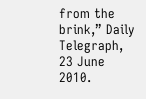from the brink,” Daily Telegraph, 23 June 2010.